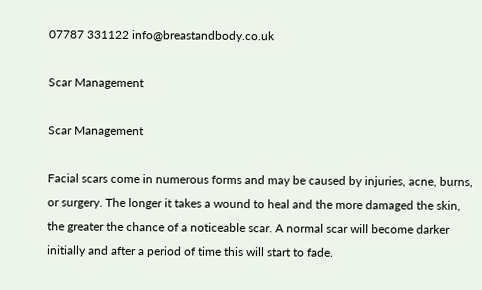07787 331122 info@breastandbody.co.uk

Scar Management

Scar Management

Facial scars come in numerous forms and may be caused by injuries, acne, burns, or surgery. The longer it takes a wound to heal and the more damaged the skin, the greater the chance of a noticeable scar. A normal scar will become darker initially and after a period of time this will start to fade.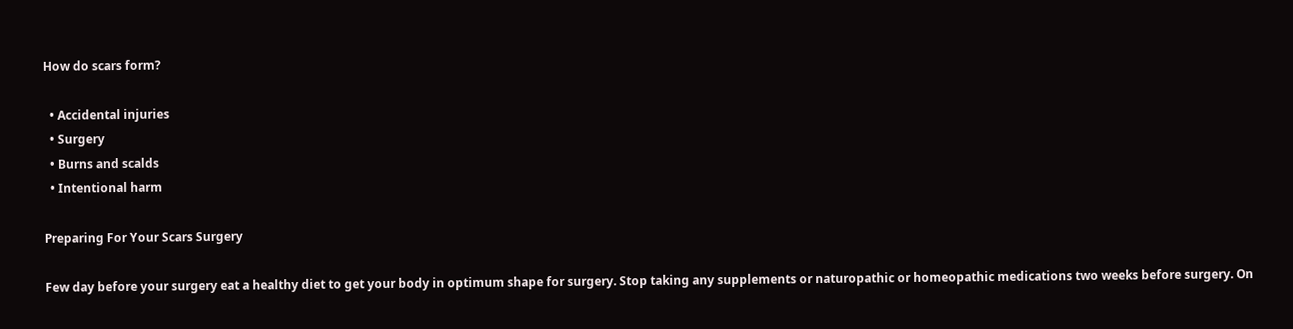How do scars form?

  • Accidental injuries
  • Surgery
  • Burns and scalds
  • Intentional harm

Preparing For Your Scars Surgery

Few day before your surgery eat a healthy diet to get your body in optimum shape for surgery. Stop taking any supplements or naturopathic or homeopathic medications two weeks before surgery. On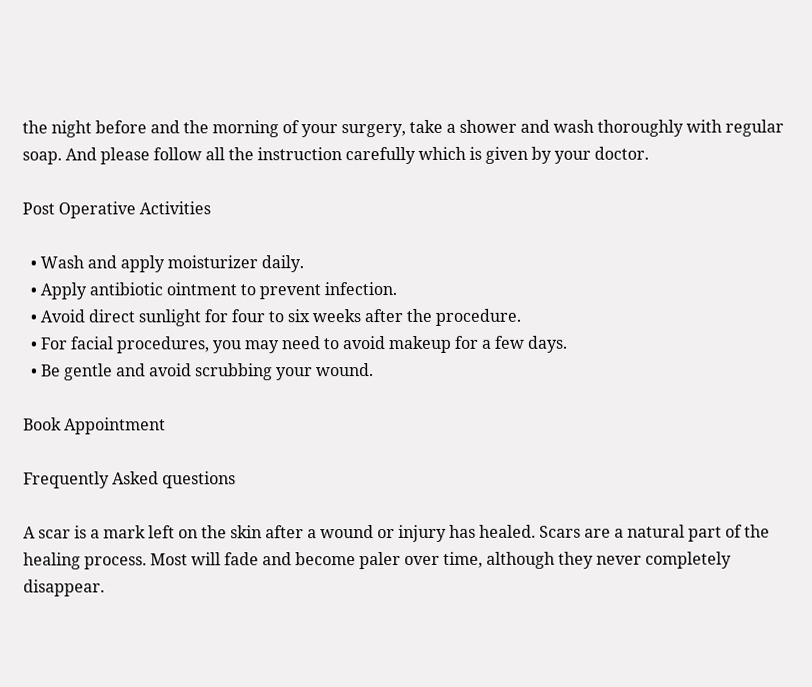the night before and the morning of your surgery, take a shower and wash thoroughly with regular soap. And please follow all the instruction carefully which is given by your doctor.

Post Operative Activities

  • Wash and apply moisturizer daily.
  • Apply antibiotic ointment to prevent infection.
  • Avoid direct sunlight for four to six weeks after the procedure.
  • For facial procedures, you may need to avoid makeup for a few days.
  • Be gentle and avoid scrubbing your wound.

Book Appointment

Frequently Asked questions

A scar is a mark left on the skin after a wound or injury has healed. Scars are a natural part of the healing process. Most will fade and become paler over time, although they never completely disappear.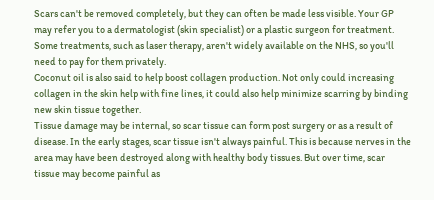Scars can't be removed completely, but they can often be made less visible. Your GP may refer you to a dermatologist (skin specialist) or a plastic surgeon for treatment. Some treatments, such as laser therapy, aren't widely available on the NHS, so you'll need to pay for them privately.
Coconut oil is also said to help boost collagen production. Not only could increasing collagen in the skin help with fine lines, it could also help minimize scarring by binding new skin tissue together.
Tissue damage may be internal, so scar tissue can form post surgery or as a result of disease. In the early stages, scar tissue isn't always painful. This is because nerves in the area may have been destroyed along with healthy body tissues. But over time, scar tissue may become painful as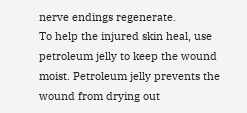nerve endings regenerate.
To help the injured skin heal, use petroleum jelly to keep the wound moist. Petroleum jelly prevents the wound from drying out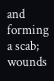and forming a scab; wounds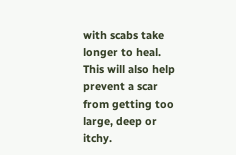with scabs take longer to heal. This will also help prevent a scar from getting too large, deep or itchy.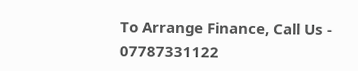To Arrange Finance, Call Us - 07787331122